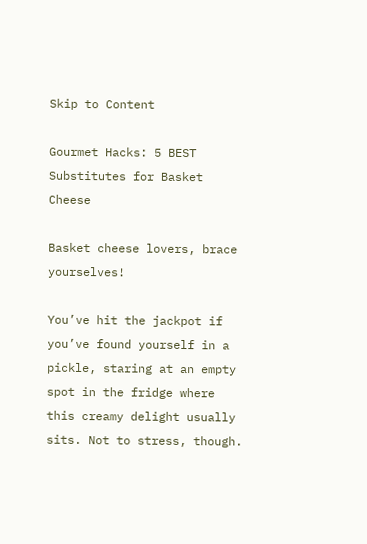Skip to Content

Gourmet Hacks: 5 BEST Substitutes for Basket Cheese

Basket cheese lovers, brace yourselves!

You’ve hit the jackpot if you’ve found yourself in a pickle, staring at an empty spot in the fridge where this creamy delight usually sits. Not to stress, though.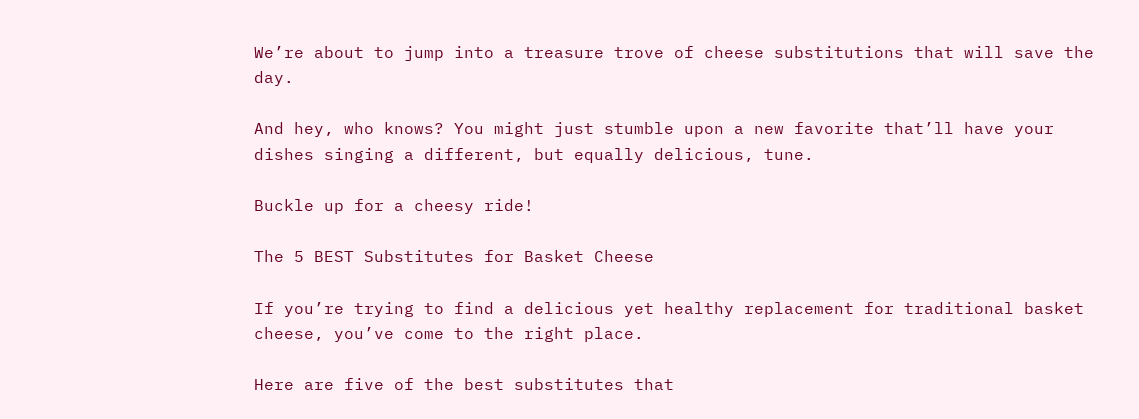We’re about to jump into a treasure trove of cheese substitutions that will save the day.

And hey, who knows? You might just stumble upon a new favorite that’ll have your dishes singing a different, but equally delicious, tune.

Buckle up for a cheesy ride!

The 5 BEST Substitutes for Basket Cheese

If you’re trying to find a delicious yet healthy replacement for traditional basket cheese, you’ve come to the right place.

Here are five of the best substitutes that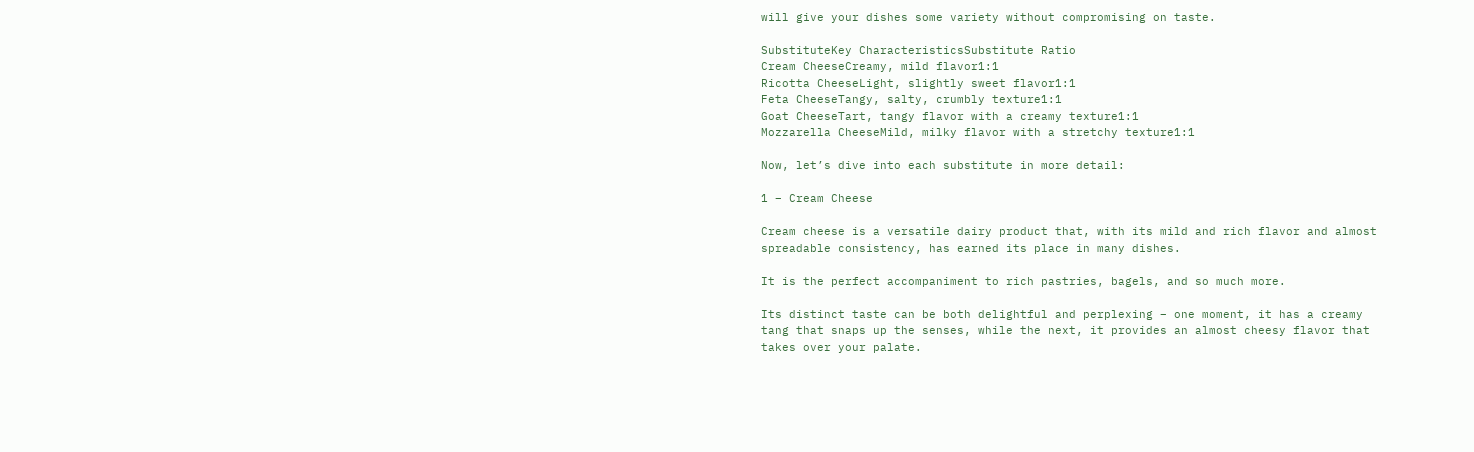will give your dishes some variety without compromising on taste.

SubstituteKey CharacteristicsSubstitute Ratio
Cream CheeseCreamy, mild flavor1:1
Ricotta CheeseLight, slightly sweet flavor1:1
Feta CheeseTangy, salty, crumbly texture1:1
Goat CheeseTart, tangy flavor with a creamy texture1:1
Mozzarella CheeseMild, milky flavor with a stretchy texture1:1

Now, let’s dive into each substitute in more detail:

1 – Cream Cheese

Cream cheese is a versatile dairy product that, with its mild and rich flavor and almost spreadable consistency, has earned its place in many dishes.

It is the perfect accompaniment to rich pastries, bagels, and so much more.

Its distinct taste can be both delightful and perplexing – one moment, it has a creamy tang that snaps up the senses, while the next, it provides an almost cheesy flavor that takes over your palate.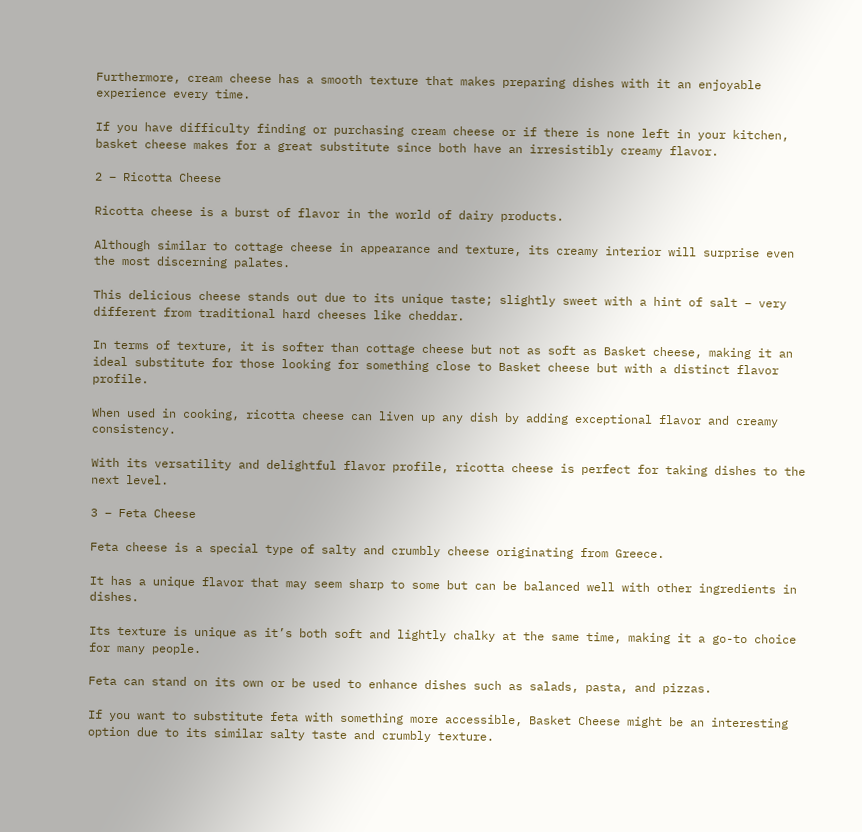Furthermore, cream cheese has a smooth texture that makes preparing dishes with it an enjoyable experience every time.

If you have difficulty finding or purchasing cream cheese or if there is none left in your kitchen, basket cheese makes for a great substitute since both have an irresistibly creamy flavor.

2 – Ricotta Cheese

Ricotta cheese is a burst of flavor in the world of dairy products.

Although similar to cottage cheese in appearance and texture, its creamy interior will surprise even the most discerning palates.

This delicious cheese stands out due to its unique taste; slightly sweet with a hint of salt – very different from traditional hard cheeses like cheddar.

In terms of texture, it is softer than cottage cheese but not as soft as Basket cheese, making it an ideal substitute for those looking for something close to Basket cheese but with a distinct flavor profile.

When used in cooking, ricotta cheese can liven up any dish by adding exceptional flavor and creamy consistency.

With its versatility and delightful flavor profile, ricotta cheese is perfect for taking dishes to the next level.

3 – Feta Cheese

Feta cheese is a special type of salty and crumbly cheese originating from Greece.

It has a unique flavor that may seem sharp to some but can be balanced well with other ingredients in dishes.

Its texture is unique as it’s both soft and lightly chalky at the same time, making it a go-to choice for many people.

Feta can stand on its own or be used to enhance dishes such as salads, pasta, and pizzas.

If you want to substitute feta with something more accessible, Basket Cheese might be an interesting option due to its similar salty taste and crumbly texture.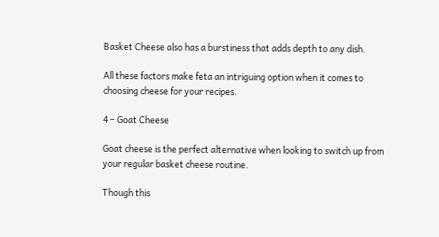Basket Cheese also has a burstiness that adds depth to any dish.

All these factors make feta an intriguing option when it comes to choosing cheese for your recipes.

4 – Goat Cheese

Goat cheese is the perfect alternative when looking to switch up from your regular basket cheese routine.

Though this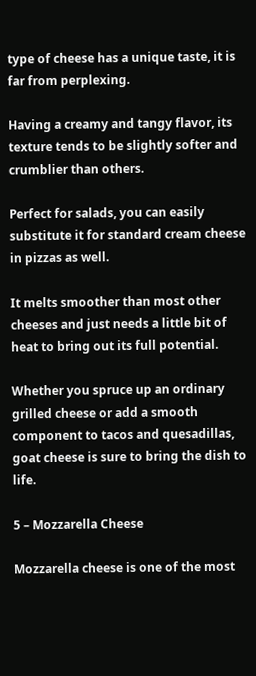type of cheese has a unique taste, it is far from perplexing.

Having a creamy and tangy flavor, its texture tends to be slightly softer and crumblier than others.

Perfect for salads, you can easily substitute it for standard cream cheese in pizzas as well.

It melts smoother than most other cheeses and just needs a little bit of heat to bring out its full potential.

Whether you spruce up an ordinary grilled cheese or add a smooth component to tacos and quesadillas, goat cheese is sure to bring the dish to life.

5 – Mozzarella Cheese

Mozzarella cheese is one of the most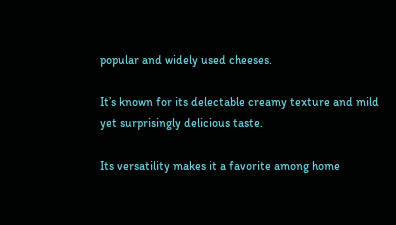popular and widely used cheeses.

It’s known for its delectable creamy texture and mild yet surprisingly delicious taste.

Its versatility makes it a favorite among home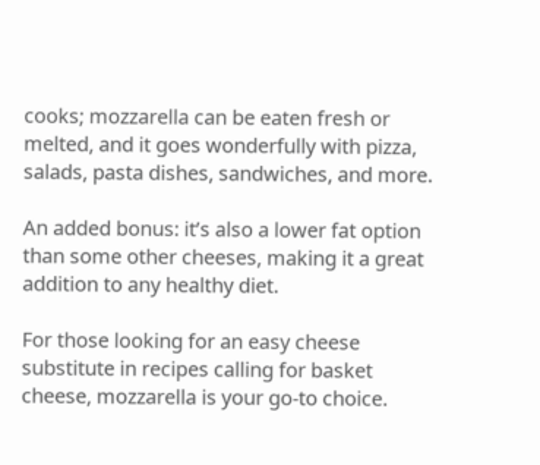cooks; mozzarella can be eaten fresh or melted, and it goes wonderfully with pizza, salads, pasta dishes, sandwiches, and more.

An added bonus: it’s also a lower fat option than some other cheeses, making it a great addition to any healthy diet.

For those looking for an easy cheese substitute in recipes calling for basket cheese, mozzarella is your go-to choice.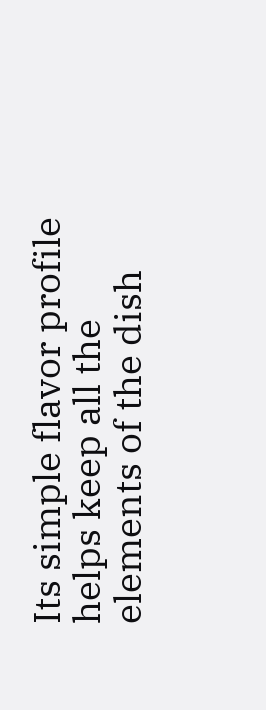Its simple flavor profile helps keep all the elements of the dish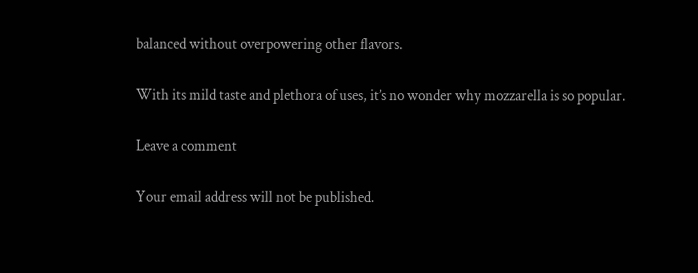balanced without overpowering other flavors.

With its mild taste and plethora of uses, it’s no wonder why mozzarella is so popular.

Leave a comment

Your email address will not be published.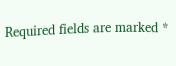Required fields are marked *